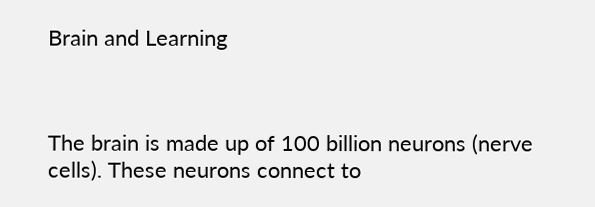Brain and Learning



The brain is made up of 100 billion neurons (nerve cells). These neurons connect to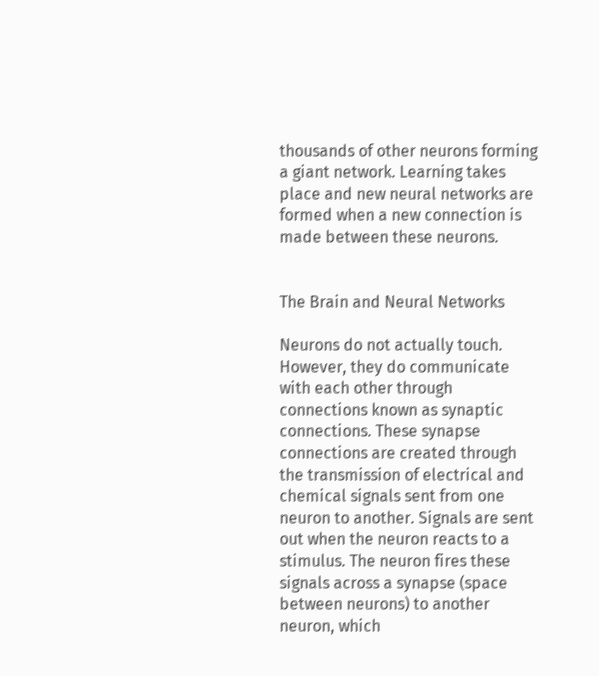thousands of other neurons forming a giant network. Learning takes place and new neural networks are formed when a new connection is made between these neurons.


The Brain and Neural Networks

Neurons do not actually touch. However, they do communicate with each other through connections known as synaptic connections. These synapse connections are created through the transmission of electrical and chemical signals sent from one neuron to another. Signals are sent out when the neuron reacts to a stimulus. The neuron fires these signals across a synapse (space between neurons) to another neuron, which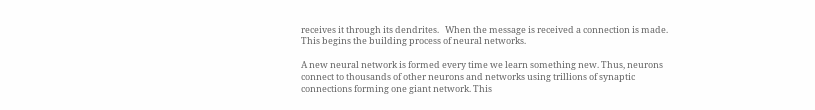receives it through its dendrites.   When the message is received a connection is made. This begins the building process of neural networks.

A new neural network is formed every time we learn something new. Thus, neurons connect to thousands of other neurons and networks using trillions of synaptic connections forming one giant network. This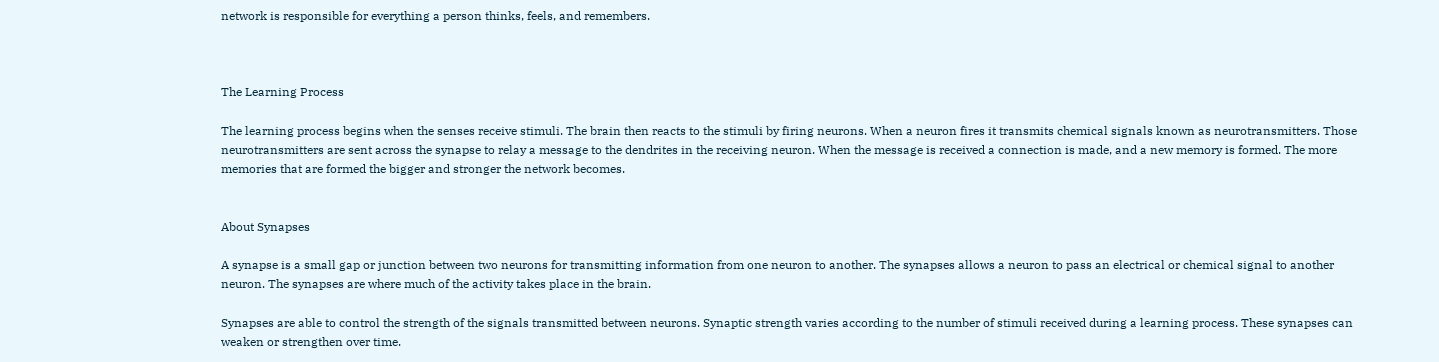network is responsible for everything a person thinks, feels, and remembers.



The Learning Process

The learning process begins when the senses receive stimuli. The brain then reacts to the stimuli by firing neurons. When a neuron fires it transmits chemical signals known as neurotransmitters. Those neurotransmitters are sent across the synapse to relay a message to the dendrites in the receiving neuron. When the message is received a connection is made, and a new memory is formed. The more memories that are formed the bigger and stronger the network becomes.


About Synapses

A synapse is a small gap or junction between two neurons for transmitting information from one neuron to another. The synapses allows a neuron to pass an electrical or chemical signal to another neuron. The synapses are where much of the activity takes place in the brain.

Synapses are able to control the strength of the signals transmitted between neurons. Synaptic strength varies according to the number of stimuli received during a learning process. These synapses can weaken or strengthen over time.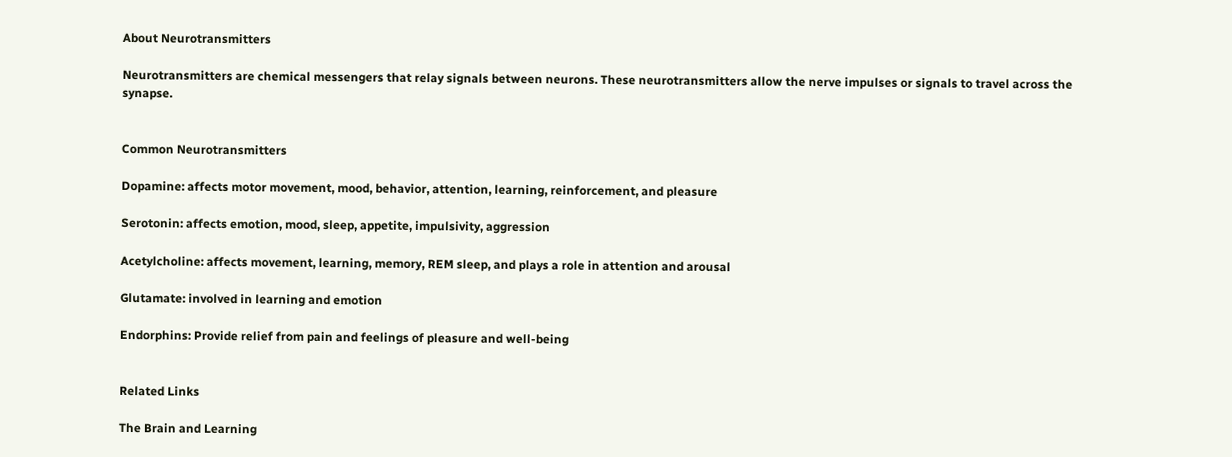About Neurotransmitters

Neurotransmitters are chemical messengers that relay signals between neurons. These neurotransmitters allow the nerve impulses or signals to travel across the synapse.


Common Neurotransmitters

Dopamine: affects motor movement, mood, behavior, attention, learning, reinforcement, and pleasure

Serotonin: affects emotion, mood, sleep, appetite, impulsivity, aggression

Acetylcholine: affects movement, learning, memory, REM sleep, and plays a role in attention and arousal

Glutamate: involved in learning and emotion

Endorphins: Provide relief from pain and feelings of pleasure and well-being


Related Links

The Brain and Learning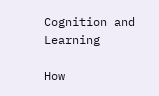Cognition and Learning

How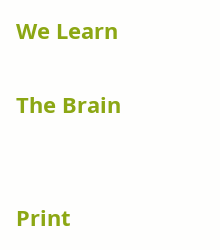We Learn

The Brain


Print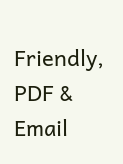Friendly, PDF & Email